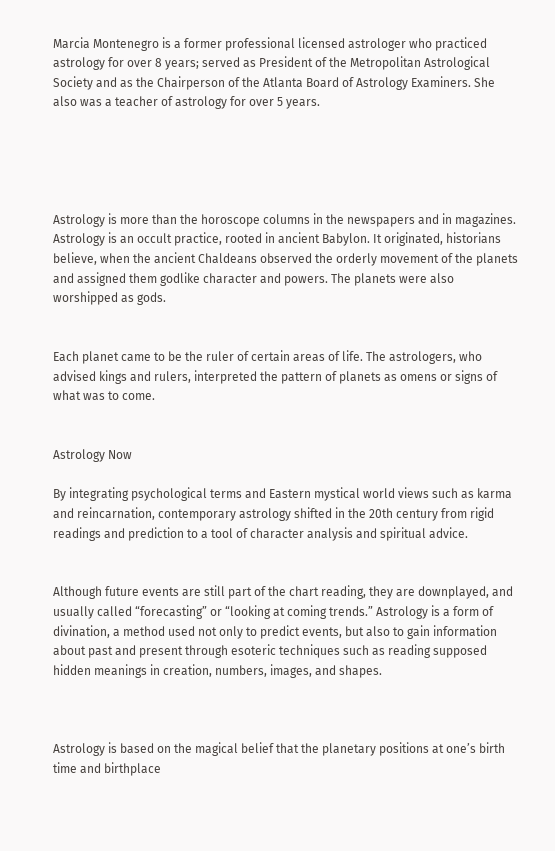Marcia Montenegro is a former professional licensed astrologer who practiced astrology for over 8 years; served as President of the Metropolitan Astrological Society and as the Chairperson of the Atlanta Board of Astrology Examiners. She also was a teacher of astrology for over 5 years.





Astrology is more than the horoscope columns in the newspapers and in magazines. Astrology is an occult practice, rooted in ancient Babylon. It originated, historians believe, when the ancient Chaldeans observed the orderly movement of the planets and assigned them godlike character and powers. The planets were also worshipped as gods.


Each planet came to be the ruler of certain areas of life. The astrologers, who advised kings and rulers, interpreted the pattern of planets as omens or signs of what was to come.


Astrology Now

By integrating psychological terms and Eastern mystical world views such as karma and reincarnation, contemporary astrology shifted in the 20th century from rigid readings and prediction to a tool of character analysis and spiritual advice.


Although future events are still part of the chart reading, they are downplayed, and usually called “forecasting” or “looking at coming trends.” Astrology is a form of divination, a method used not only to predict events, but also to gain information about past and present through esoteric techniques such as reading supposed hidden meanings in creation, numbers, images, and shapes.



Astrology is based on the magical belief that the planetary positions at one’s birth time and birthplace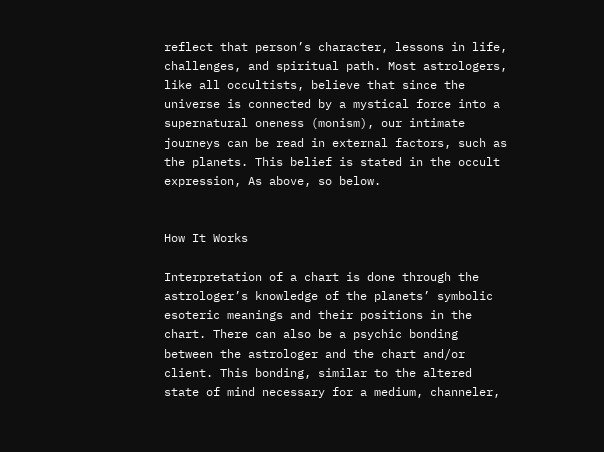reflect that person’s character, lessons in life, challenges, and spiritual path. Most astrologers, like all occultists, believe that since the universe is connected by a mystical force into a supernatural oneness (monism), our intimate journeys can be read in external factors, such as the planets. This belief is stated in the occult expression, As above, so below.


How It Works

Interpretation of a chart is done through the astrologer’s knowledge of the planets’ symbolic esoteric meanings and their positions in the chart. There can also be a psychic bonding between the astrologer and the chart and/or client. This bonding, similar to the altered state of mind necessary for a medium, channeler,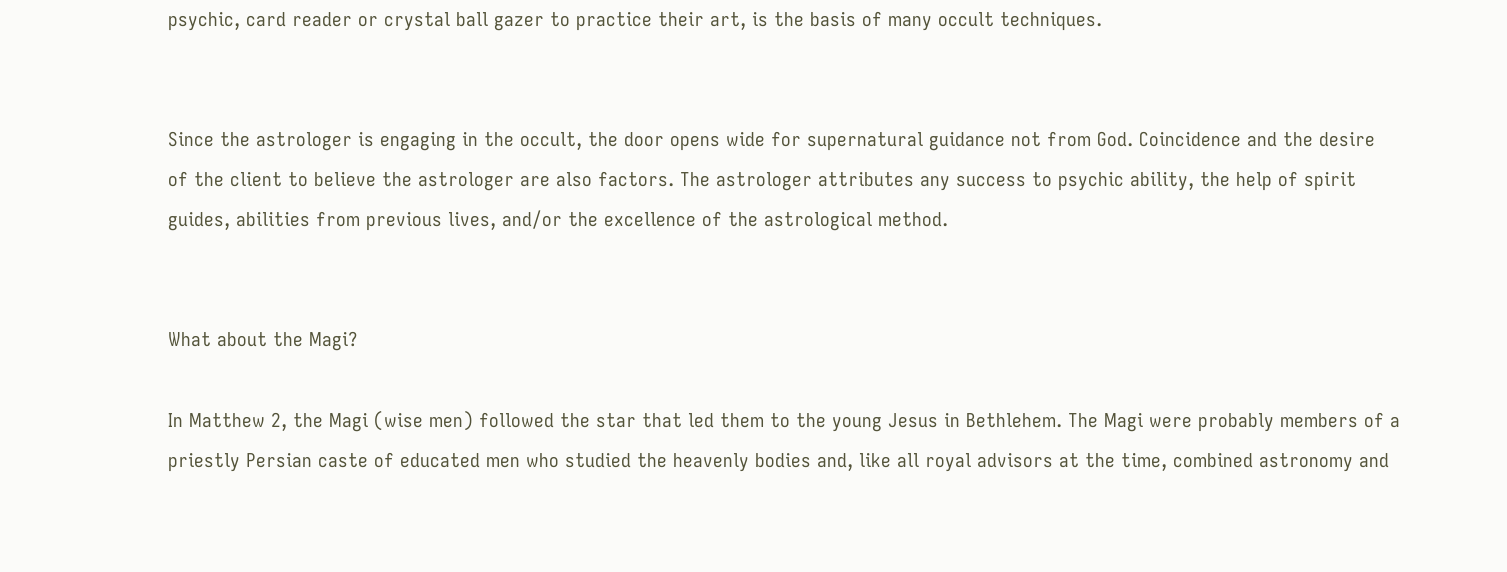psychic, card reader or crystal ball gazer to practice their art, is the basis of many occult techniques.


Since the astrologer is engaging in the occult, the door opens wide for supernatural guidance not from God. Coincidence and the desire of the client to believe the astrologer are also factors. The astrologer attributes any success to psychic ability, the help of spirit guides, abilities from previous lives, and/or the excellence of the astrological method.


What about the Magi?

In Matthew 2, the Magi (wise men) followed the star that led them to the young Jesus in Bethlehem. The Magi were probably members of a priestly Persian caste of educated men who studied the heavenly bodies and, like all royal advisors at the time, combined astronomy and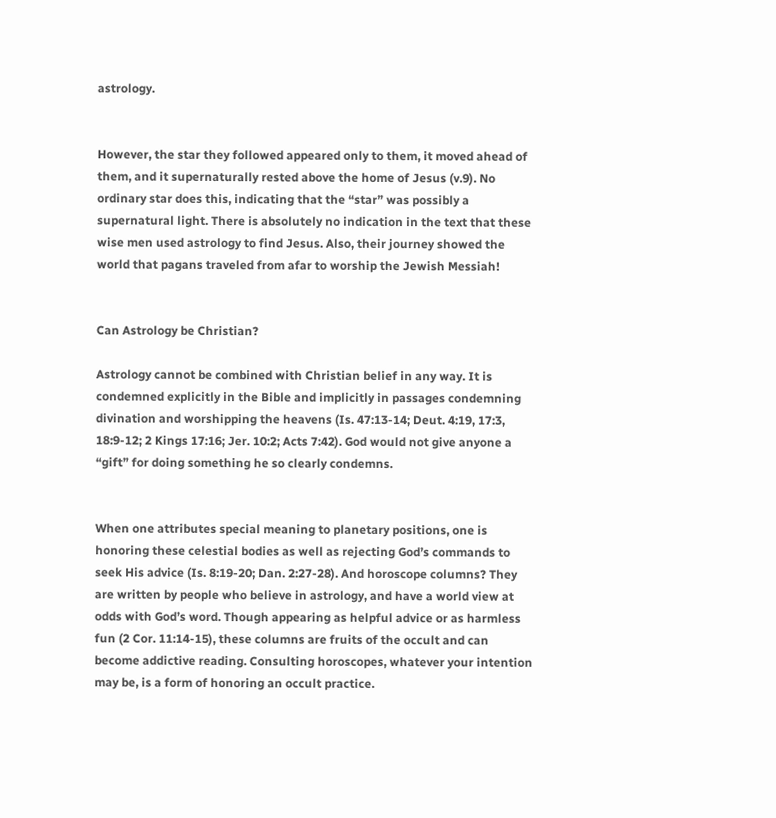astrology.


However, the star they followed appeared only to them, it moved ahead of them, and it supernaturally rested above the home of Jesus (v.9). No ordinary star does this, indicating that the “star” was possibly a supernatural light. There is absolutely no indication in the text that these wise men used astrology to find Jesus. Also, their journey showed the world that pagans traveled from afar to worship the Jewish Messiah!


Can Astrology be Christian?

Astrology cannot be combined with Christian belief in any way. It is condemned explicitly in the Bible and implicitly in passages condemning divination and worshipping the heavens (Is. 47:13-14; Deut. 4:19, 17:3, 18:9-12; 2 Kings 17:16; Jer. 10:2; Acts 7:42). God would not give anyone a “gift” for doing something he so clearly condemns.


When one attributes special meaning to planetary positions, one is honoring these celestial bodies as well as rejecting God’s commands to seek His advice (Is. 8:19-20; Dan. 2:27-28). And horoscope columns? They are written by people who believe in astrology, and have a world view at odds with God’s word. Though appearing as helpful advice or as harmless fun (2 Cor. 11:14-15), these columns are fruits of the occult and can become addictive reading. Consulting horoscopes, whatever your intention may be, is a form of honoring an occult practice.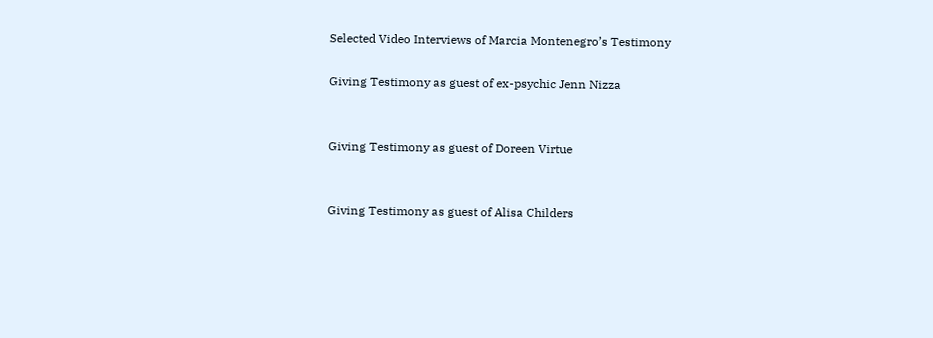Selected Video Interviews of Marcia Montenegro’s Testimony

Giving Testimony as guest of ex-psychic Jenn Nizza


Giving Testimony as guest of Doreen Virtue


Giving Testimony as guest of Alisa Childers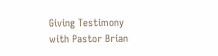Giving Testimony with Pastor Brian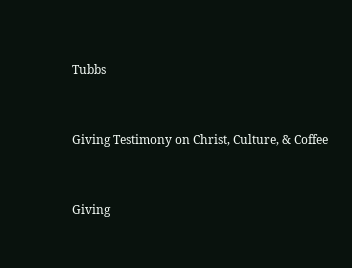Tubbs


Giving Testimony on Christ, Culture, & Coffee


Giving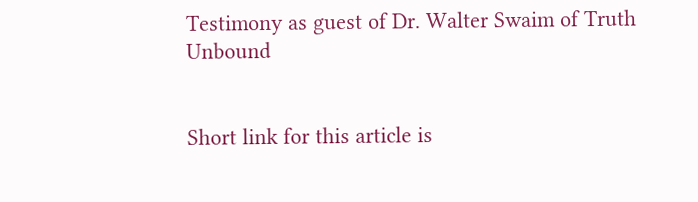Testimony as guest of Dr. Walter Swaim of Truth Unbound


Short link for this article is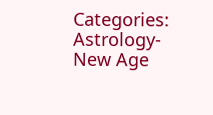Categories: Astrology-New Age